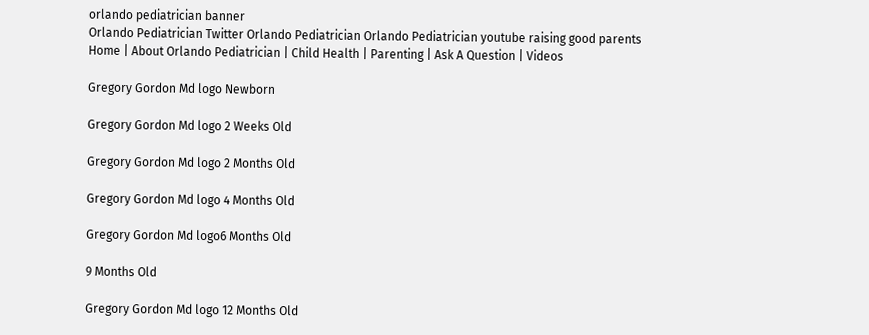orlando pediatrician banner
Orlando Pediatrician Twitter Orlando Pediatrician Orlando Pediatrician youtube raising good parents
Home | About Orlando Pediatrician | Child Health | Parenting | Ask A Question | Videos

Gregory Gordon Md logo Newborn

Gregory Gordon Md logo 2 Weeks Old

Gregory Gordon Md logo 2 Months Old

Gregory Gordon Md logo 4 Months Old

Gregory Gordon Md logo6 Months Old

9 Months Old

Gregory Gordon Md logo 12 Months Old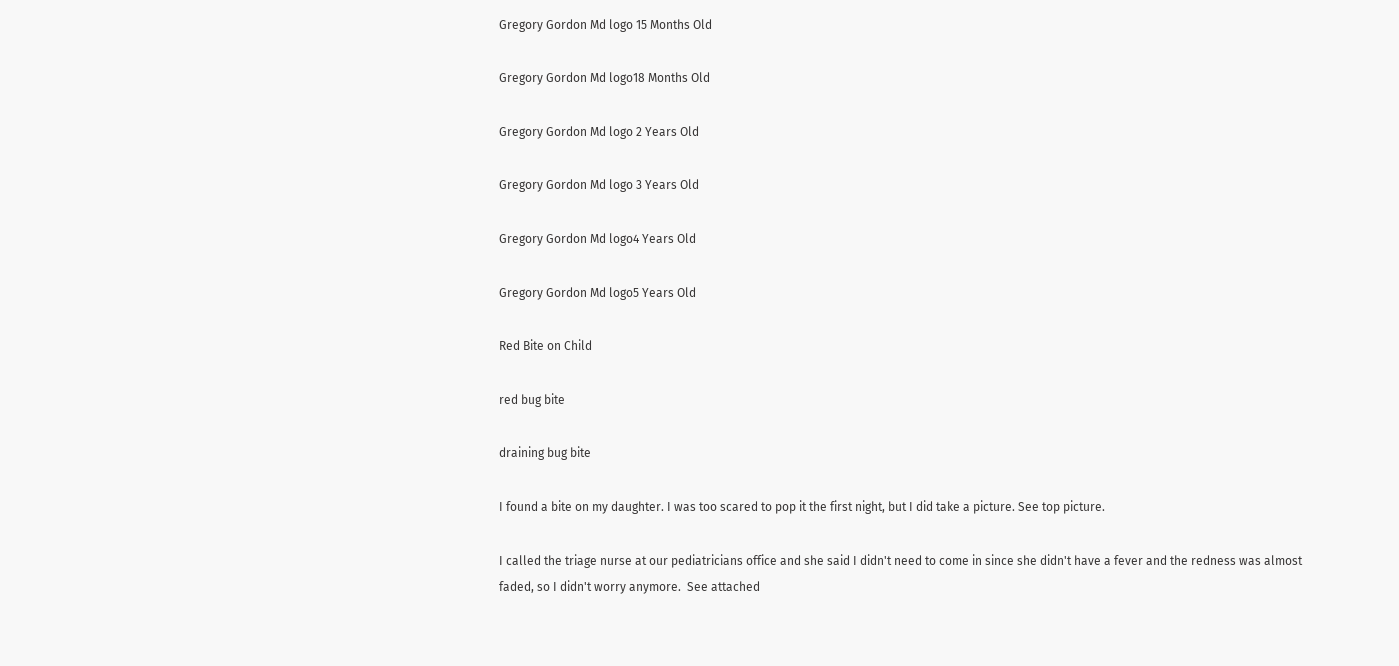Gregory Gordon Md logo 15 Months Old

Gregory Gordon Md logo18 Months Old

Gregory Gordon Md logo 2 Years Old

Gregory Gordon Md logo 3 Years Old

Gregory Gordon Md logo4 Years Old

Gregory Gordon Md logo5 Years Old

Red Bite on Child

red bug bite

draining bug bite

I found a bite on my daughter. I was too scared to pop it the first night, but I did take a picture. See top picture.

I called the triage nurse at our pediatricians office and she said I didn't need to come in since she didn't have a fever and the redness was almost faded, so I didn't worry anymore.  See attached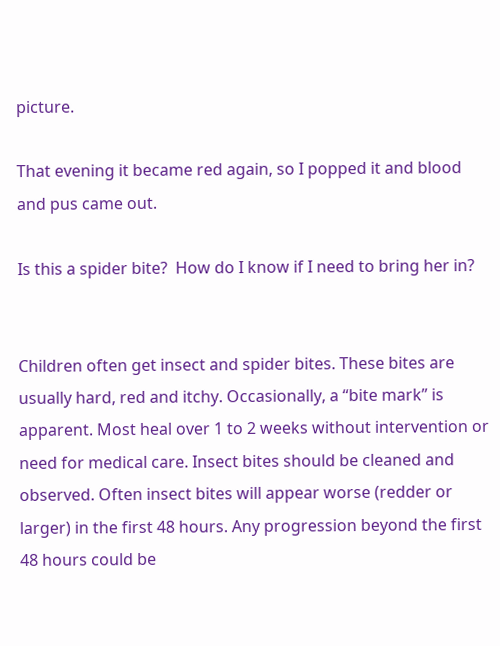picture.

That evening it became red again, so I popped it and blood and pus came out.

Is this a spider bite?  How do I know if I need to bring her in?


Children often get insect and spider bites. These bites are usually hard, red and itchy. Occasionally, a “bite mark” is apparent. Most heal over 1 to 2 weeks without intervention or need for medical care. Insect bites should be cleaned and observed. Often insect bites will appear worse (redder or larger) in the first 48 hours. Any progression beyond the first 48 hours could be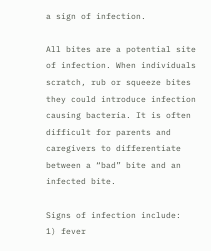a sign of infection.

All bites are a potential site of infection. When individuals scratch, rub or squeeze bites they could introduce infection causing bacteria. It is often difficult for parents and caregivers to differentiate between a “bad” bite and an infected bite.

Signs of infection include:
1) fever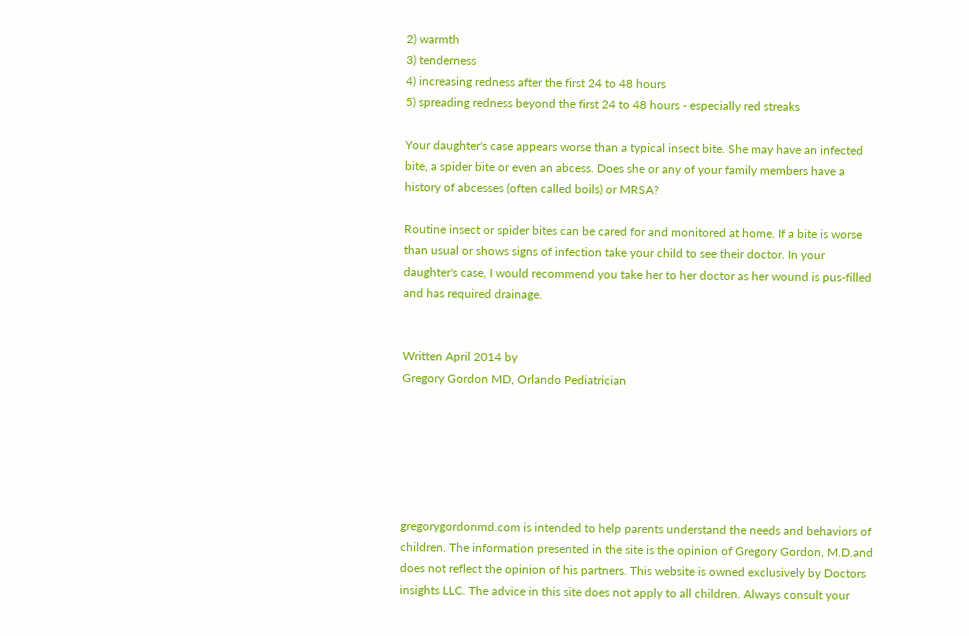2) warmth
3) tenderness
4) increasing redness after the first 24 to 48 hours
5) spreading redness beyond the first 24 to 48 hours - especially red streaks

Your daughter's case appears worse than a typical insect bite. She may have an infected bite, a spider bite or even an abcess. Does she or any of your family members have a history of abcesses (often called boils) or MRSA?

Routine insect or spider bites can be cared for and monitored at home. If a bite is worse than usual or shows signs of infection take your child to see their doctor. In your daughter's case, I would recommend you take her to her doctor as her wound is pus-filled and has required drainage.


Written April 2014 by
Gregory Gordon MD, Orlando Pediatrician






gregorygordonmd.com is intended to help parents understand the needs and behaviors of children. The information presented in the site is the opinion of Gregory Gordon, M.D.and does not reflect the opinion of his partners. This website is owned exclusively by Doctors insights LLC. The advice in this site does not apply to all children. Always consult your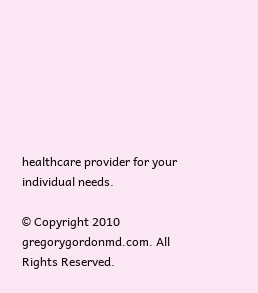healthcare provider for your individual needs.

© Copyright 2010 gregorygordonmd.com. All Rights Reserved.